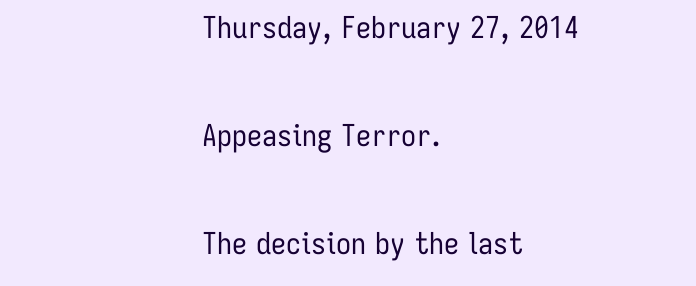Thursday, February 27, 2014

Appeasing Terror.

The decision by the last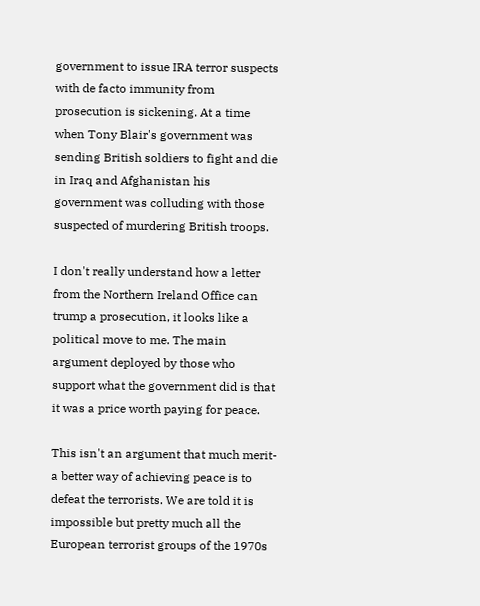government to issue IRA terror suspects with de facto immunity from prosecution is sickening. At a time when Tony Blair's government was sending British soldiers to fight and die in Iraq and Afghanistan his government was colluding with those suspected of murdering British troops.

I don't really understand how a letter from the Northern Ireland Office can trump a prosecution, it looks like a political move to me. The main argument deployed by those who support what the government did is that it was a price worth paying for peace.

This isn't an argument that much merit- a better way of achieving peace is to defeat the terrorists. We are told it is impossible but pretty much all the European terrorist groups of the 1970s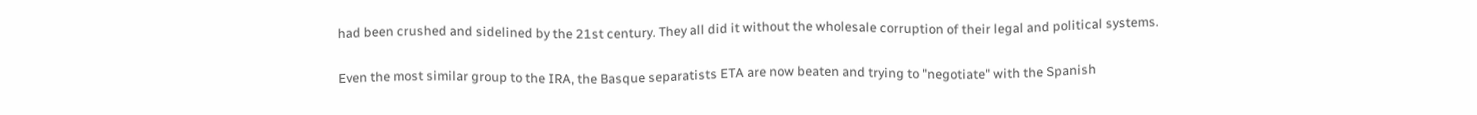had been crushed and sidelined by the 21st century. They all did it without the wholesale corruption of their legal and political systems.

Even the most similar group to the IRA, the Basque separatists ETA are now beaten and trying to "negotiate" with the Spanish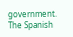government. The Spanish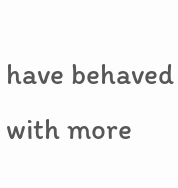have behaved with more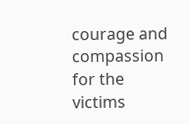courage and compassion for the victims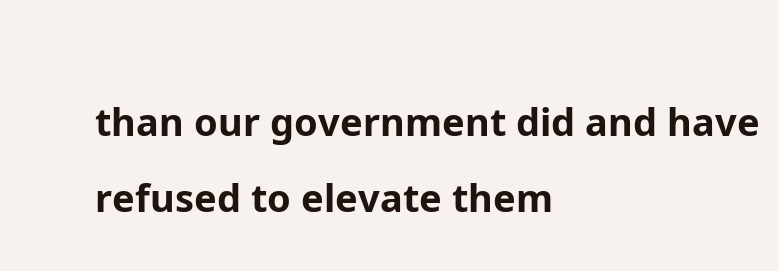than our government did and have refused to elevate them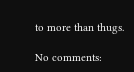to more than thugs.

No comments: